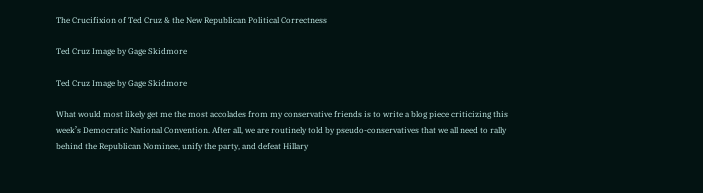The Crucifixion of Ted Cruz & the New Republican Political Correctness

Ted Cruz Image by Gage Skidmore

Ted Cruz Image by Gage Skidmore

What would most likely get me the most accolades from my conservative friends is to write a blog piece criticizing this week’s Democratic National Convention. After all, we are routinely told by pseudo-conservatives that we all need to rally behind the Republican Nominee, unify the party, and defeat Hillary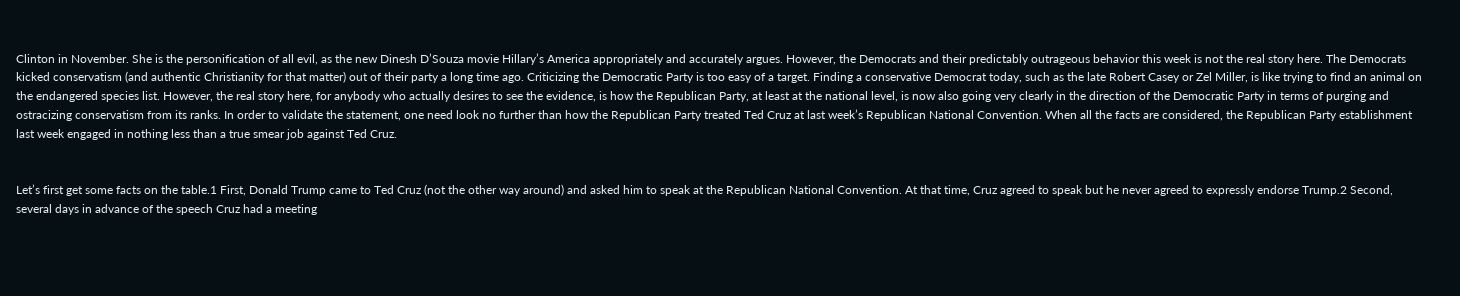Clinton in November. She is the personification of all evil, as the new Dinesh D’Souza movie Hillary’s America appropriately and accurately argues. However, the Democrats and their predictably outrageous behavior this week is not the real story here. The Democrats kicked conservatism (and authentic Christianity for that matter) out of their party a long time ago. Criticizing the Democratic Party is too easy of a target. Finding a conservative Democrat today, such as the late Robert Casey or Zel Miller, is like trying to find an animal on the endangered species list. However, the real story here, for anybody who actually desires to see the evidence, is how the Republican Party, at least at the national level, is now also going very clearly in the direction of the Democratic Party in terms of purging and ostracizing conservatism from its ranks. In order to validate the statement, one need look no further than how the Republican Party treated Ted Cruz at last week’s Republican National Convention. When all the facts are considered, the Republican Party establishment last week engaged in nothing less than a true smear job against Ted Cruz.


Let’s first get some facts on the table.1 First, Donald Trump came to Ted Cruz (not the other way around) and asked him to speak at the Republican National Convention. At that time, Cruz agreed to speak but he never agreed to expressly endorse Trump.2 Second, several days in advance of the speech Cruz had a meeting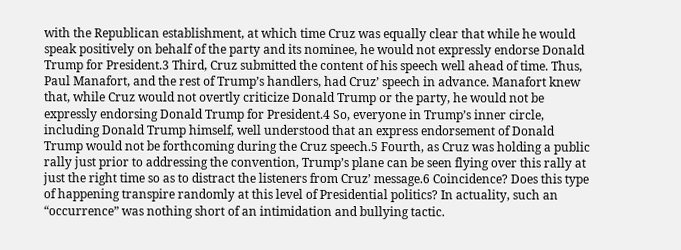with the Republican establishment, at which time Cruz was equally clear that while he would speak positively on behalf of the party and its nominee, he would not expressly endorse Donald Trump for President.3 Third, Cruz submitted the content of his speech well ahead of time. Thus, Paul Manafort, and the rest of Trump’s handlers, had Cruz’ speech in advance. Manafort knew that, while Cruz would not overtly criticize Donald Trump or the party, he would not be expressly endorsing Donald Trump for President.4 So, everyone in Trump’s inner circle, including Donald Trump himself, well understood that an express endorsement of Donald Trump would not be forthcoming during the Cruz speech.5 Fourth, as Cruz was holding a public rally just prior to addressing the convention, Trump’s plane can be seen flying over this rally at just the right time so as to distract the listeners from Cruz’ message.6 Coincidence? Does this type of happening transpire randomly at this level of Presidential politics? In actuality, such an “occurrence” was nothing short of an intimidation and bullying tactic.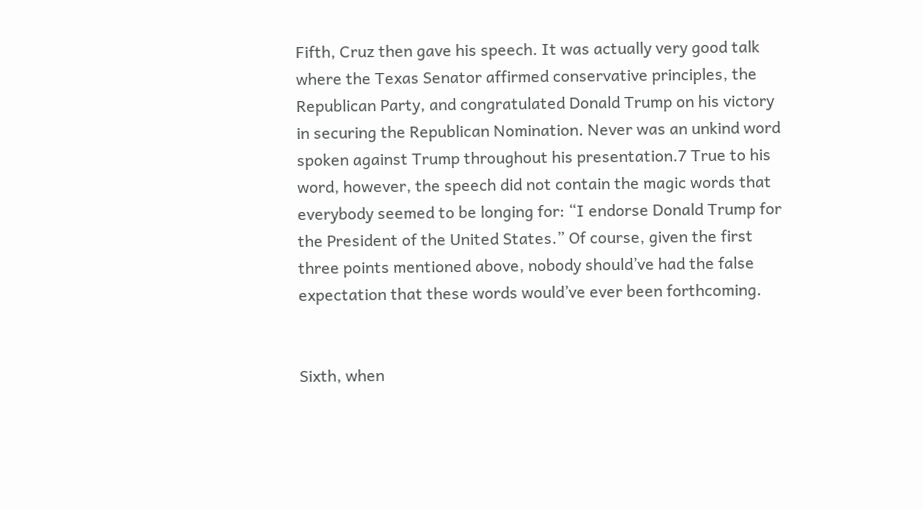Fifth, Cruz then gave his speech. It was actually very good talk where the Texas Senator affirmed conservative principles, the Republican Party, and congratulated Donald Trump on his victory in securing the Republican Nomination. Never was an unkind word spoken against Trump throughout his presentation.7 True to his word, however, the speech did not contain the magic words that everybody seemed to be longing for: “I endorse Donald Trump for the President of the United States.” Of course, given the first three points mentioned above, nobody should’ve had the false expectation that these words would’ve ever been forthcoming.


Sixth, when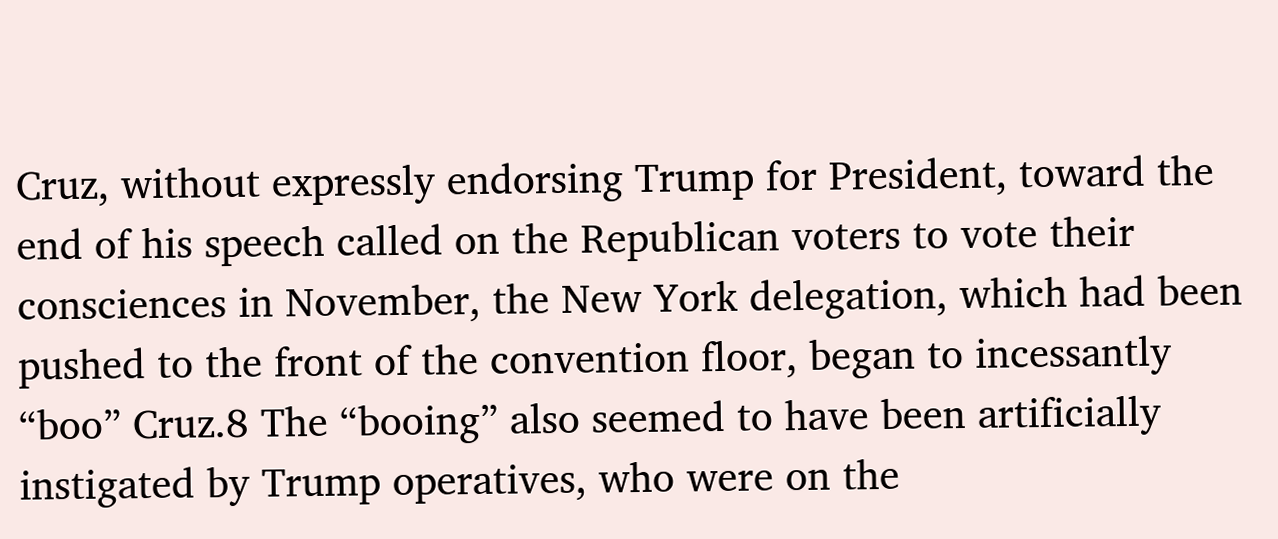Cruz, without expressly endorsing Trump for President, toward the end of his speech called on the Republican voters to vote their consciences in November, the New York delegation, which had been pushed to the front of the convention floor, began to incessantly “boo” Cruz.8 The “booing” also seemed to have been artificially instigated by Trump operatives, who were on the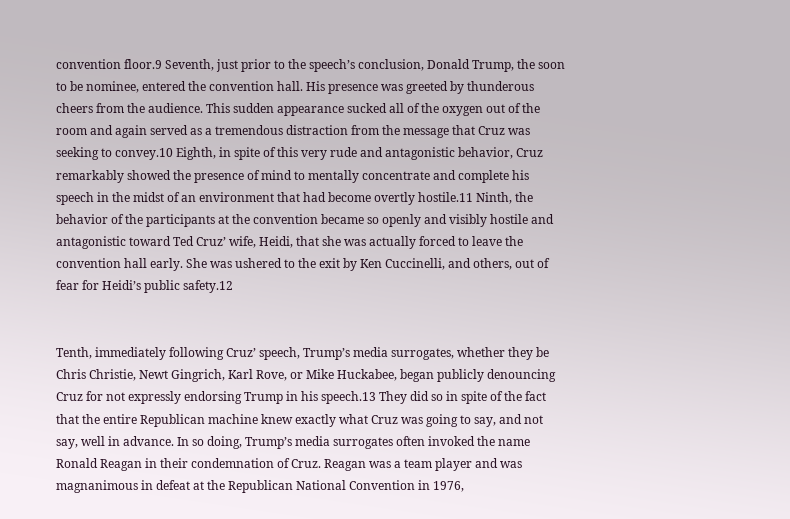convention floor.9 Seventh, just prior to the speech’s conclusion, Donald Trump, the soon to be nominee, entered the convention hall. His presence was greeted by thunderous cheers from the audience. This sudden appearance sucked all of the oxygen out of the room and again served as a tremendous distraction from the message that Cruz was seeking to convey.10 Eighth, in spite of this very rude and antagonistic behavior, Cruz remarkably showed the presence of mind to mentally concentrate and complete his speech in the midst of an environment that had become overtly hostile.11 Ninth, the behavior of the participants at the convention became so openly and visibly hostile and antagonistic toward Ted Cruz’ wife, Heidi, that she was actually forced to leave the convention hall early. She was ushered to the exit by Ken Cuccinelli, and others, out of fear for Heidi’s public safety.12


Tenth, immediately following Cruz’ speech, Trump’s media surrogates, whether they be Chris Christie, Newt Gingrich, Karl Rove, or Mike Huckabee, began publicly denouncing Cruz for not expressly endorsing Trump in his speech.13 They did so in spite of the fact that the entire Republican machine knew exactly what Cruz was going to say, and not say, well in advance. In so doing, Trump’s media surrogates often invoked the name Ronald Reagan in their condemnation of Cruz. Reagan was a team player and was magnanimous in defeat at the Republican National Convention in 1976,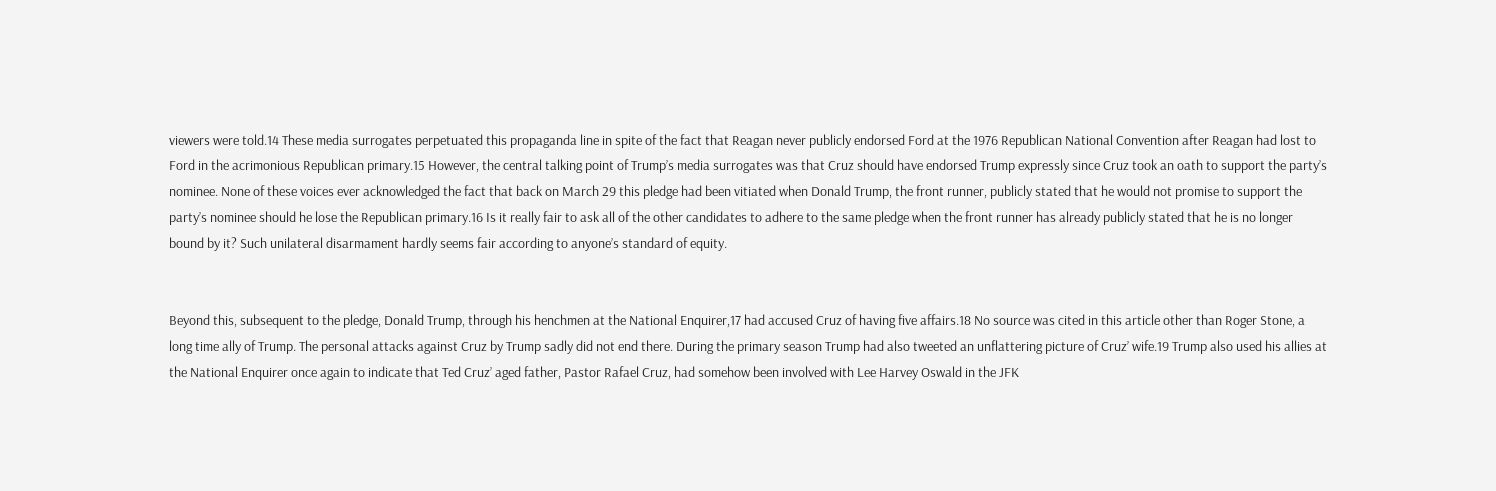viewers were told.14 These media surrogates perpetuated this propaganda line in spite of the fact that Reagan never publicly endorsed Ford at the 1976 Republican National Convention after Reagan had lost to Ford in the acrimonious Republican primary.15 However, the central talking point of Trump’s media surrogates was that Cruz should have endorsed Trump expressly since Cruz took an oath to support the party’s nominee. None of these voices ever acknowledged the fact that back on March 29 this pledge had been vitiated when Donald Trump, the front runner, publicly stated that he would not promise to support the party’s nominee should he lose the Republican primary.16 Is it really fair to ask all of the other candidates to adhere to the same pledge when the front runner has already publicly stated that he is no longer bound by it? Such unilateral disarmament hardly seems fair according to anyone’s standard of equity.


Beyond this, subsequent to the pledge, Donald Trump, through his henchmen at the National Enquirer,17 had accused Cruz of having five affairs.18 No source was cited in this article other than Roger Stone, a long time ally of Trump. The personal attacks against Cruz by Trump sadly did not end there. During the primary season Trump had also tweeted an unflattering picture of Cruz’ wife.19 Trump also used his allies at the National Enquirer once again to indicate that Ted Cruz’ aged father, Pastor Rafael Cruz, had somehow been involved with Lee Harvey Oswald in the JFK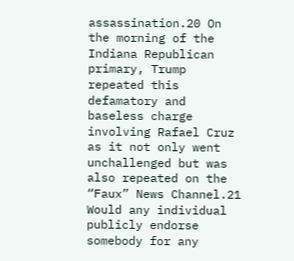assassination.20 On the morning of the Indiana Republican primary, Trump repeated this defamatory and baseless charge involving Rafael Cruz as it not only went unchallenged but was also repeated on the “Faux” News Channel.21 Would any individual publicly endorse somebody for any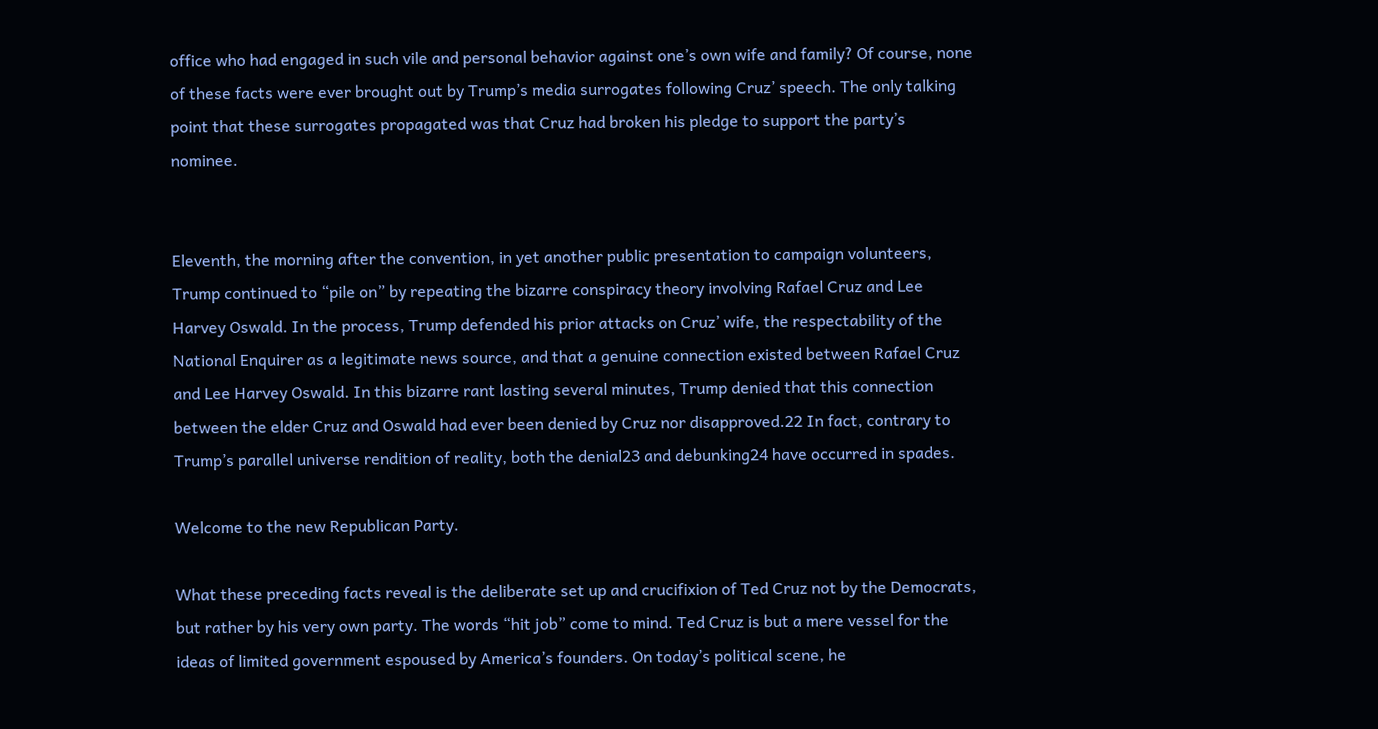office who had engaged in such vile and personal behavior against one’s own wife and family? Of course, none of these facts were ever brought out by Trump’s media surrogates following Cruz’ speech. The only talking point that these surrogates propagated was that Cruz had broken his pledge to support the party’s nominee.


Eleventh, the morning after the convention, in yet another public presentation to campaign volunteers, Trump continued to “pile on” by repeating the bizarre conspiracy theory involving Rafael Cruz and Lee Harvey Oswald. In the process, Trump defended his prior attacks on Cruz’ wife, the respectability of the National Enquirer as a legitimate news source, and that a genuine connection existed between Rafael Cruz and Lee Harvey Oswald. In this bizarre rant lasting several minutes, Trump denied that this connection between the elder Cruz and Oswald had ever been denied by Cruz nor disapproved.22 In fact, contrary to Trump’s parallel universe rendition of reality, both the denial23 and debunking24 have occurred in spades.

Welcome to the new Republican Party.

What these preceding facts reveal is the deliberate set up and crucifixion of Ted Cruz not by the Democrats, but rather by his very own party. The words “hit job” come to mind. Ted Cruz is but a mere vessel for the ideas of limited government espoused by America’s founders. On today’s political scene, he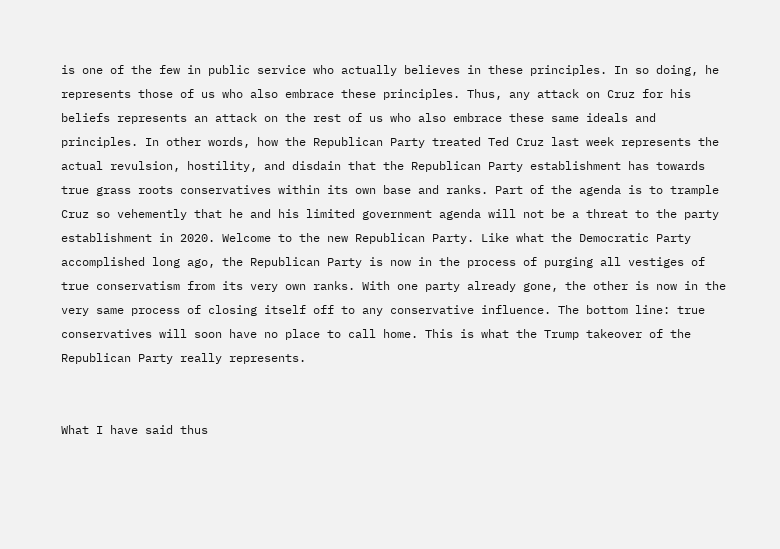is one of the few in public service who actually believes in these principles. In so doing, he represents those of us who also embrace these principles. Thus, any attack on Cruz for his beliefs represents an attack on the rest of us who also embrace these same ideals and principles. In other words, how the Republican Party treated Ted Cruz last week represents the actual revulsion, hostility, and disdain that the Republican Party establishment has towards true grass roots conservatives within its own base and ranks. Part of the agenda is to trample Cruz so vehemently that he and his limited government agenda will not be a threat to the party establishment in 2020. Welcome to the new Republican Party. Like what the Democratic Party accomplished long ago, the Republican Party is now in the process of purging all vestiges of true conservatism from its very own ranks. With one party already gone, the other is now in the very same process of closing itself off to any conservative influence. The bottom line: true conservatives will soon have no place to call home. This is what the Trump takeover of the Republican Party really represents.


What I have said thus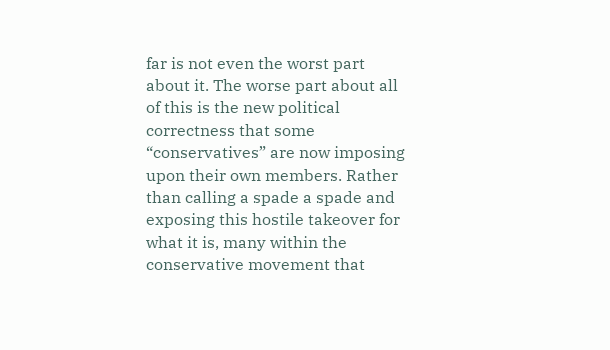far is not even the worst part about it. The worse part about all of this is the new political correctness that some “conservatives” are now imposing upon their own members. Rather than calling a spade a spade and exposing this hostile takeover for what it is, many within the conservative movement that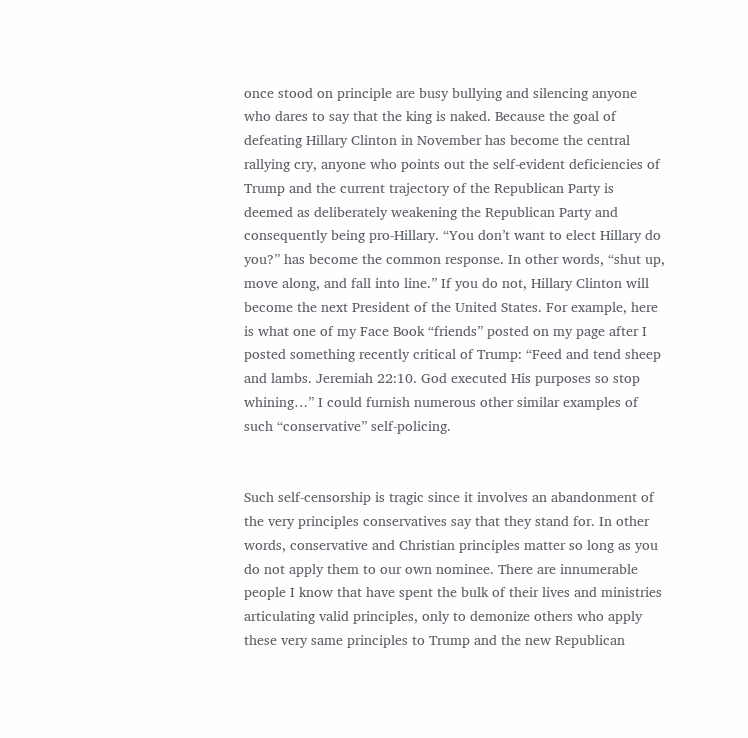once stood on principle are busy bullying and silencing anyone who dares to say that the king is naked. Because the goal of defeating Hillary Clinton in November has become the central rallying cry, anyone who points out the self-evident deficiencies of Trump and the current trajectory of the Republican Party is deemed as deliberately weakening the Republican Party and consequently being pro-Hillary. “You don’t want to elect Hillary do you?” has become the common response. In other words, “shut up, move along, and fall into line.” If you do not, Hillary Clinton will become the next President of the United States. For example, here is what one of my Face Book “friends” posted on my page after I posted something recently critical of Trump: “Feed and tend sheep and lambs. Jeremiah 22:10. God executed His purposes so stop whining…” I could furnish numerous other similar examples of such “conservative” self-policing.


Such self-censorship is tragic since it involves an abandonment of the very principles conservatives say that they stand for. In other words, conservative and Christian principles matter so long as you do not apply them to our own nominee. There are innumerable people I know that have spent the bulk of their lives and ministries articulating valid principles, only to demonize others who apply these very same principles to Trump and the new Republican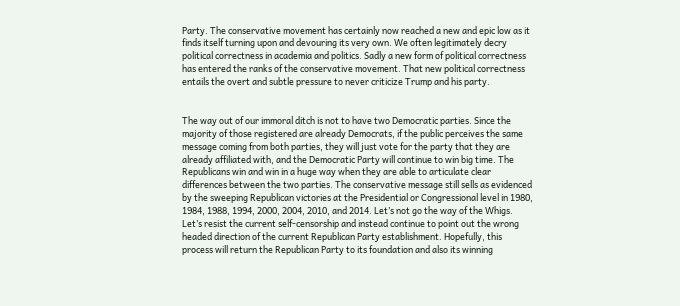Party. The conservative movement has certainly now reached a new and epic low as it finds itself turning upon and devouring its very own. We often legitimately decry political correctness in academia and politics. Sadly a new form of political correctness has entered the ranks of the conservative movement. That new political correctness entails the overt and subtle pressure to never criticize Trump and his party.


The way out of our immoral ditch is not to have two Democratic parties. Since the majority of those registered are already Democrats, if the public perceives the same message coming from both parties, they will just vote for the party that they are already affiliated with, and the Democratic Party will continue to win big time. The Republicans win and win in a huge way when they are able to articulate clear differences between the two parties. The conservative message still sells as evidenced by the sweeping Republican victories at the Presidential or Congressional level in 1980, 1984, 1988, 1994, 2000, 2004, 2010, and 2014. Let’s not go the way of the Whigs. Let’s resist the current self-censorship and instead continue to point out the wrong headed direction of the current Republican Party establishment. Hopefully, this process will return the Republican Party to its foundation and also its winning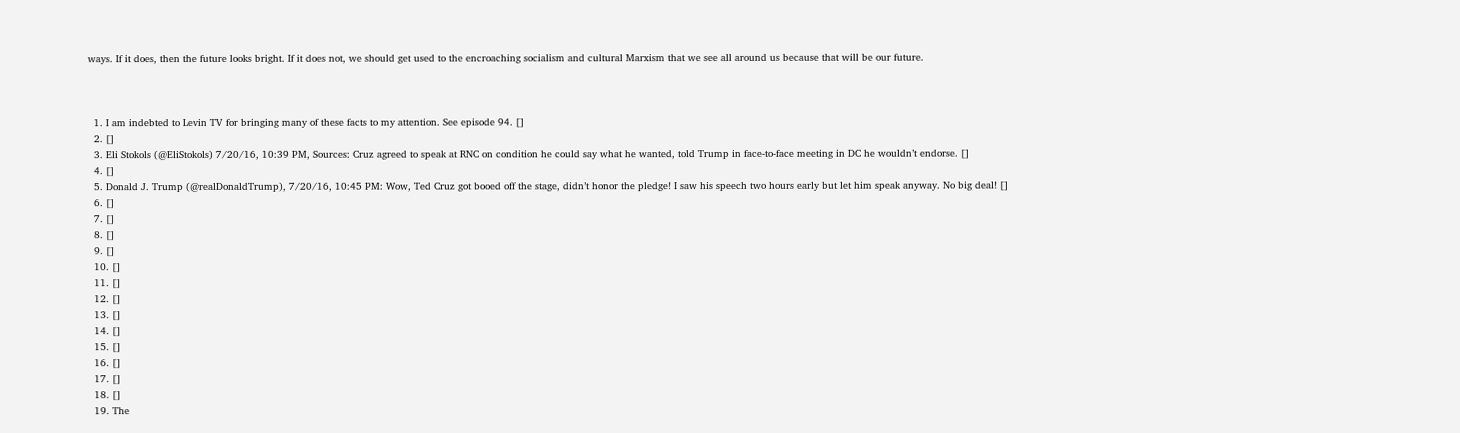ways. If it does, then the future looks bright. If it does not, we should get used to the encroaching socialism and cultural Marxism that we see all around us because that will be our future.



  1. I am indebted to Levin TV for bringing many of these facts to my attention. See episode 94. []
  2. []
  3. Eli Stokols (@EliStokols) 7/20/16, 10:39 PM, Sources: Cruz agreed to speak at RNC on condition he could say what he wanted, told Trump in face-to-face meeting in DC he wouldn’t endorse. []
  4. []
  5. Donald J. Trump (@realDonaldTrump), 7/20/16, 10:45 PM: Wow, Ted Cruz got booed off the stage, didn’t honor the pledge! I saw his speech two hours early but let him speak anyway. No big deal! []
  6. []
  7. []
  8. []
  9. []
  10. []
  11. []
  12. []
  13. []
  14. []
  15. []
  16. []
  17. []
  18. []
  19. The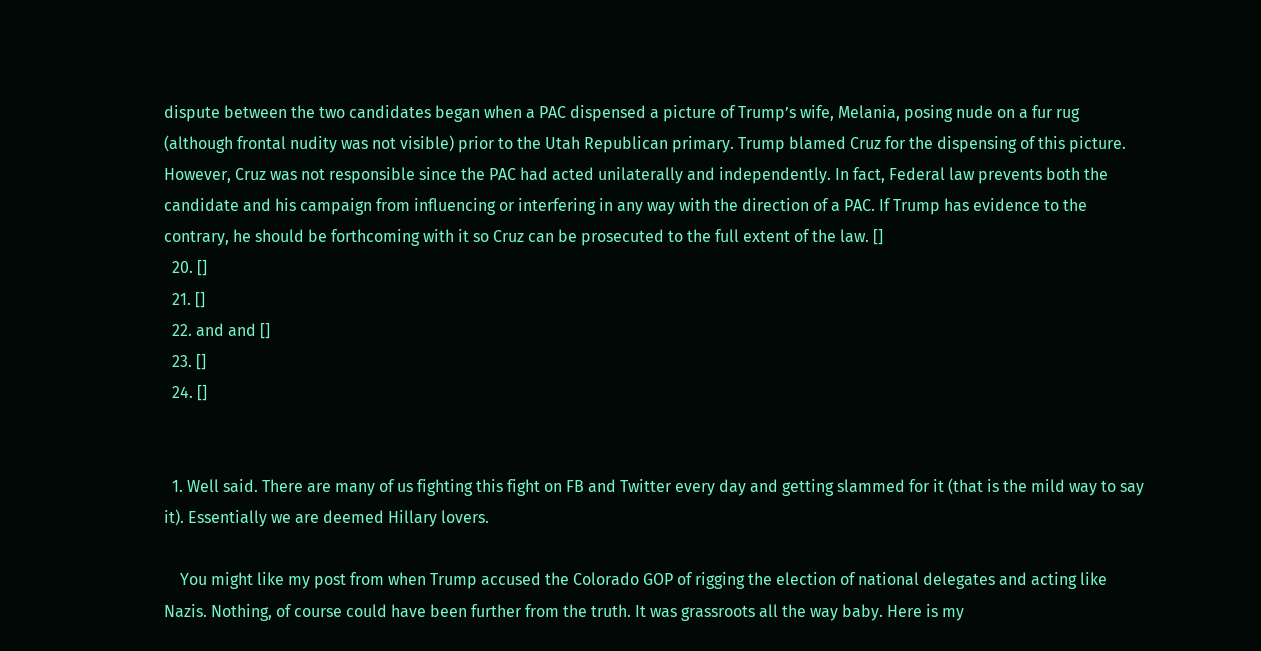dispute between the two candidates began when a PAC dispensed a picture of Trump’s wife, Melania, posing nude on a fur rug (although frontal nudity was not visible) prior to the Utah Republican primary. Trump blamed Cruz for the dispensing of this picture. However, Cruz was not responsible since the PAC had acted unilaterally and independently. In fact, Federal law prevents both the candidate and his campaign from influencing or interfering in any way with the direction of a PAC. If Trump has evidence to the contrary, he should be forthcoming with it so Cruz can be prosecuted to the full extent of the law. []
  20. []
  21. []
  22. and and []
  23. []
  24. []


  1. Well said. There are many of us fighting this fight on FB and Twitter every day and getting slammed for it (that is the mild way to say it). Essentially we are deemed Hillary lovers.

    You might like my post from when Trump accused the Colorado GOP of rigging the election of national delegates and acting like Nazis. Nothing, of course could have been further from the truth. It was grassroots all the way baby. Here is my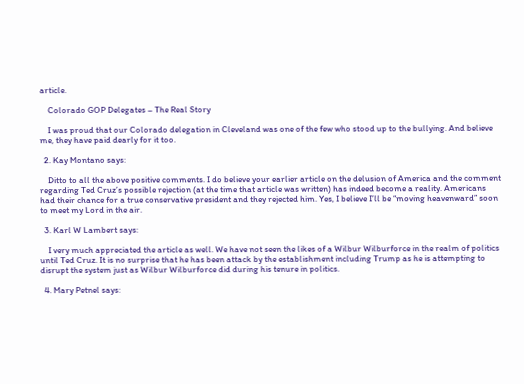article.

    Colorado GOP Delegates – The Real Story

    I was proud that our Colorado delegation in Cleveland was one of the few who stood up to the bullying. And believe me, they have paid dearly for it too.

  2. Kay Montano says:

    Ditto to all the above positive comments. I do believe your earlier article on the delusion of America and the comment regarding Ted Cruz’s possible rejection (at the time that article was written) has indeed become a reality. Americans had their chance for a true conservative president and they rejected him. Yes, I believe I’ll be “moving heavenward” soon to meet my Lord in the air.

  3. Karl W Lambert says:

    I very much appreciated the article as well. We have not seen the likes of a Wilbur Wilburforce in the realm of politics until Ted Cruz. It is no surprise that he has been attack by the establishment including Trump as he is attempting to disrupt the system just as Wilbur Wilburforce did during his tenure in politics.

  4. Mary Petnel says: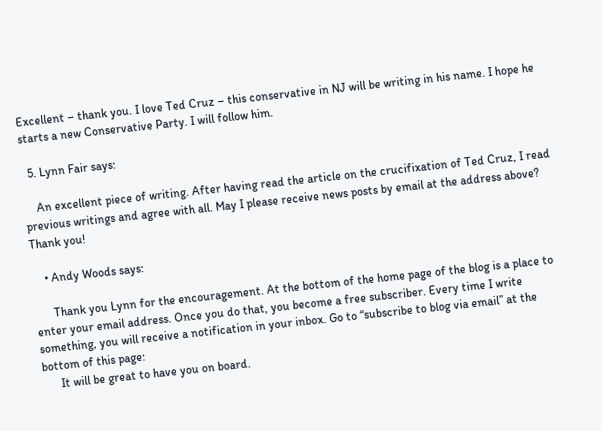Excellent – thank you. I love Ted Cruz – this conservative in NJ will be writing in his name. I hope he starts a new Conservative Party. I will follow him.

  5. Lynn Fair says:

    An excellent piece of writing. After having read the article on the crucifixation of Ted Cruz, I read previous writings and agree with all. May I please receive news posts by email at the address above? Thank you!

    • Andy Woods says:

      Thank you Lynn for the encouragement. At the bottom of the home page of the blog is a place to enter your email address. Once you do that, you become a free subscriber. Every time I write something, you will receive a notification in your inbox. Go to “subscribe to blog via email” at the bottom of this page:
      It will be great to have you on board.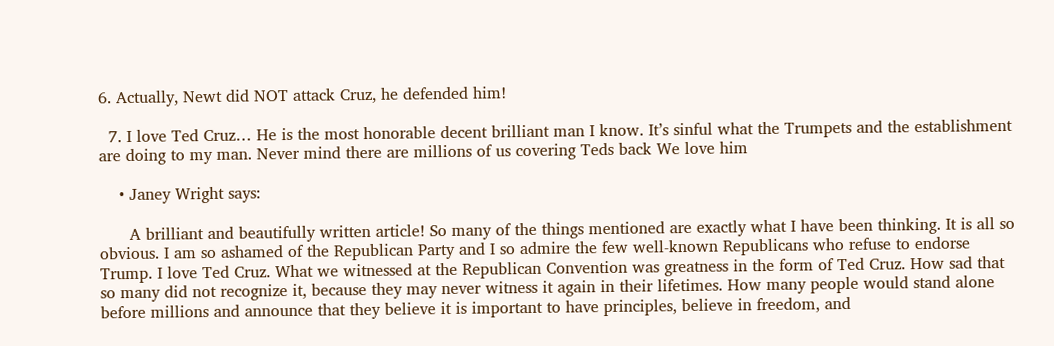6. Actually, Newt did NOT attack Cruz, he defended him!

  7. I love Ted Cruz… He is the most honorable decent brilliant man I know. It’s sinful what the Trumpets and the establishment are doing to my man. Never mind there are millions of us covering Teds back We love him

    • Janey Wright says:

      A brilliant and beautifully written article! So many of the things mentioned are exactly what I have been thinking. It is all so obvious. I am so ashamed of the Republican Party and I so admire the few well-known Republicans who refuse to endorse Trump. I love Ted Cruz. What we witnessed at the Republican Convention was greatness in the form of Ted Cruz. How sad that so many did not recognize it, because they may never witness it again in their lifetimes. How many people would stand alone before millions and announce that they believe it is important to have principles, believe in freedom, and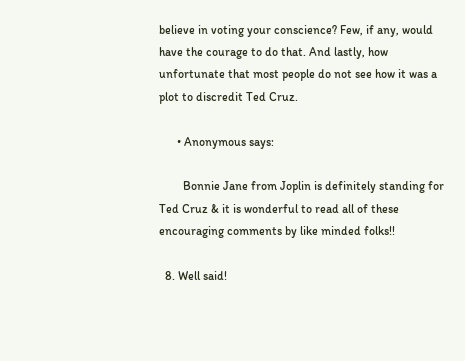believe in voting your conscience? Few, if any, would have the courage to do that. And lastly, how unfortunate that most people do not see how it was a plot to discredit Ted Cruz.

      • Anonymous says:

        Bonnie Jane from Joplin is definitely standing for Ted Cruz & it is wonderful to read all of these encouraging comments by like minded folks!!

  8. Well said!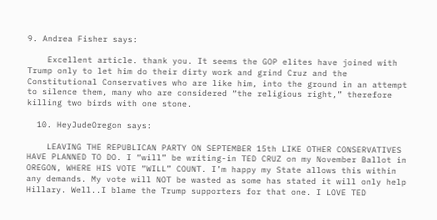9. Andrea Fisher says:

    Excellent article. thank you. It seems the GOP elites have joined with Trump only to let him do their dirty work and grind Cruz and the Constitutional Conservatives who are like him, into the ground in an attempt to silence them, many who are considered “the religious right,” therefore killing two birds with one stone.

  10. HeyJudeOregon says:

    LEAVING THE REPUBLICAN PARTY ON SEPTEMBER 15th LIKE OTHER CONSERVATIVES HAVE PLANNED TO DO. I “will” be writing-in TED CRUZ on my November Ballot in OREGON, WHERE HIS VOTE “WILL” COUNT. I’m happy my State allows this within any demands. My vote will NOT be wasted as some has stated it will only help Hillary. Well..I blame the Trump supporters for that one. I LOVE TED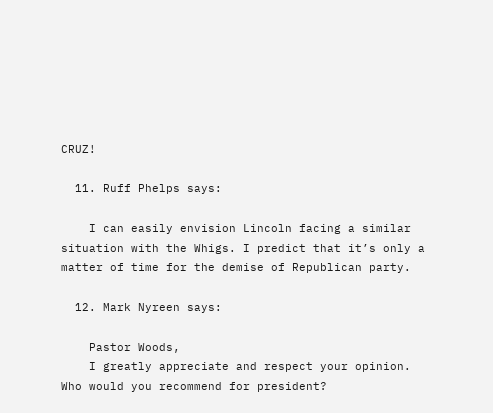CRUZ!

  11. Ruff Phelps says:

    I can easily envision Lincoln facing a similar situation with the Whigs. I predict that it’s only a matter of time for the demise of Republican party.

  12. Mark Nyreen says:

    Pastor Woods,
    I greatly appreciate and respect your opinion. Who would you recommend for president?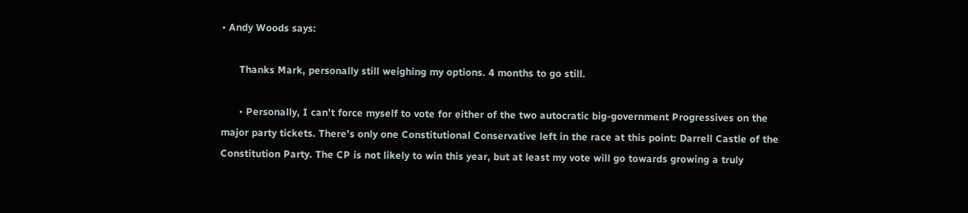• Andy Woods says:

      Thanks Mark, personally still weighing my options. 4 months to go still.

      • Personally, I can’t force myself to vote for either of the two autocratic big-government Progressives on the major party tickets. There’s only one Constitutional Conservative left in the race at this point: Darrell Castle of the Constitution Party. The CP is not likely to win this year, but at least my vote will go towards growing a truly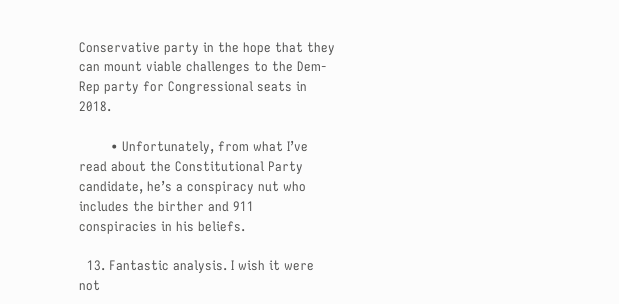Conservative party in the hope that they can mount viable challenges to the Dem-Rep party for Congressional seats in 2018.

        • Unfortunately, from what I’ve read about the Constitutional Party candidate, he’s a conspiracy nut who includes the birther and 911 conspiracies in his beliefs.

  13. Fantastic analysis. I wish it were not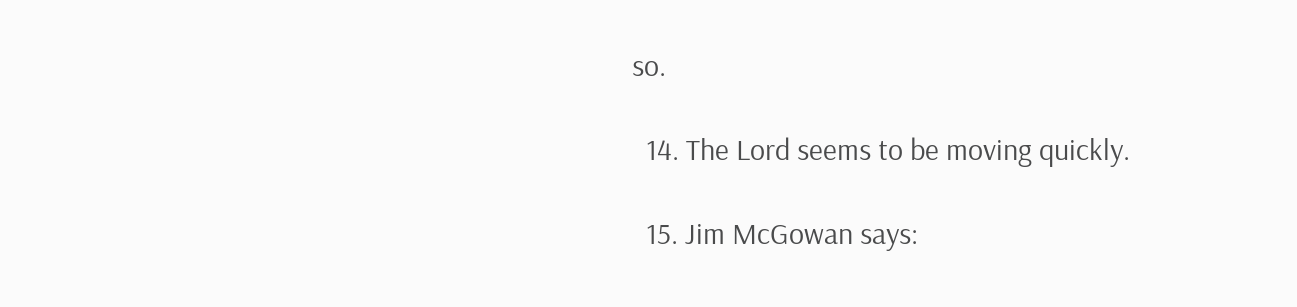so.

  14. The Lord seems to be moving quickly.

  15. Jim McGowan says: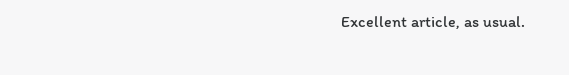Excellent article, as usual.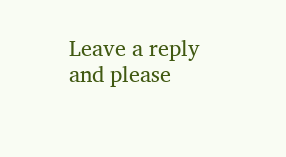Leave a reply and please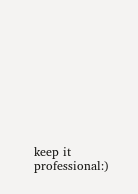keep it professional:)